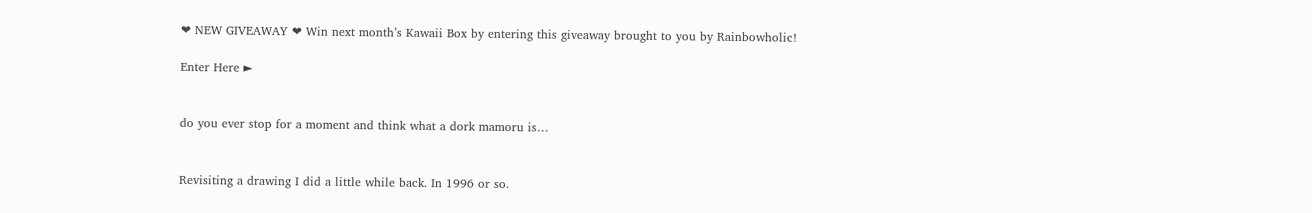❤ NEW GIVEAWAY ❤ Win next month’s Kawaii Box by entering this giveaway brought to you by Rainbowholic!

Enter Here ►


do you ever stop for a moment and think what a dork mamoru is…


Revisiting a drawing I did a little while back. In 1996 or so.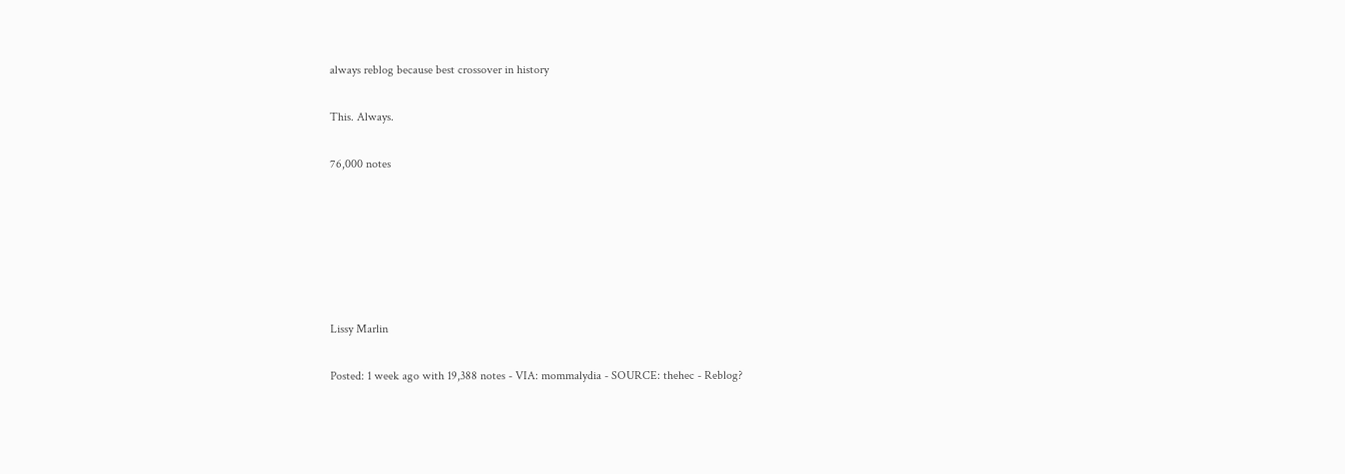always reblog because best crossover in history

This. Always.

76,000 notes






Lissy Marlin

Posted: 1 week ago with 19,388 notes - VIA: mommalydia - SOURCE: thehec - Reblog?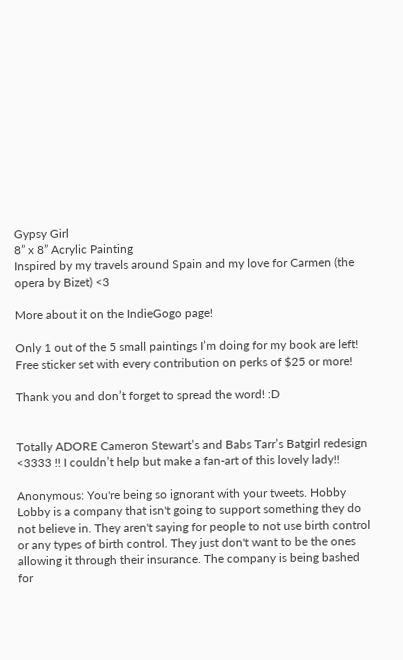Gypsy Girl
8” x 8” Acrylic Painting
Inspired by my travels around Spain and my love for Carmen (the opera by Bizet) <3

More about it on the IndieGogo page!

Only 1 out of the 5 small paintings I’m doing for my book are left!
Free sticker set with every contribution on perks of $25 or more!

Thank you and don’t forget to spread the word! :D


Totally ADORE Cameron Stewart’s and Babs Tarr’s Batgirl redesign <3333 !! I couldn’t help but make a fan-art of this lovely lady!!

Anonymous: You're being so ignorant with your tweets. Hobby Lobby is a company that isn't going to support something they do not believe in. They aren't saying for people to not use birth control or any types of birth control. They just don't want to be the ones allowing it through their insurance. The company is being bashed for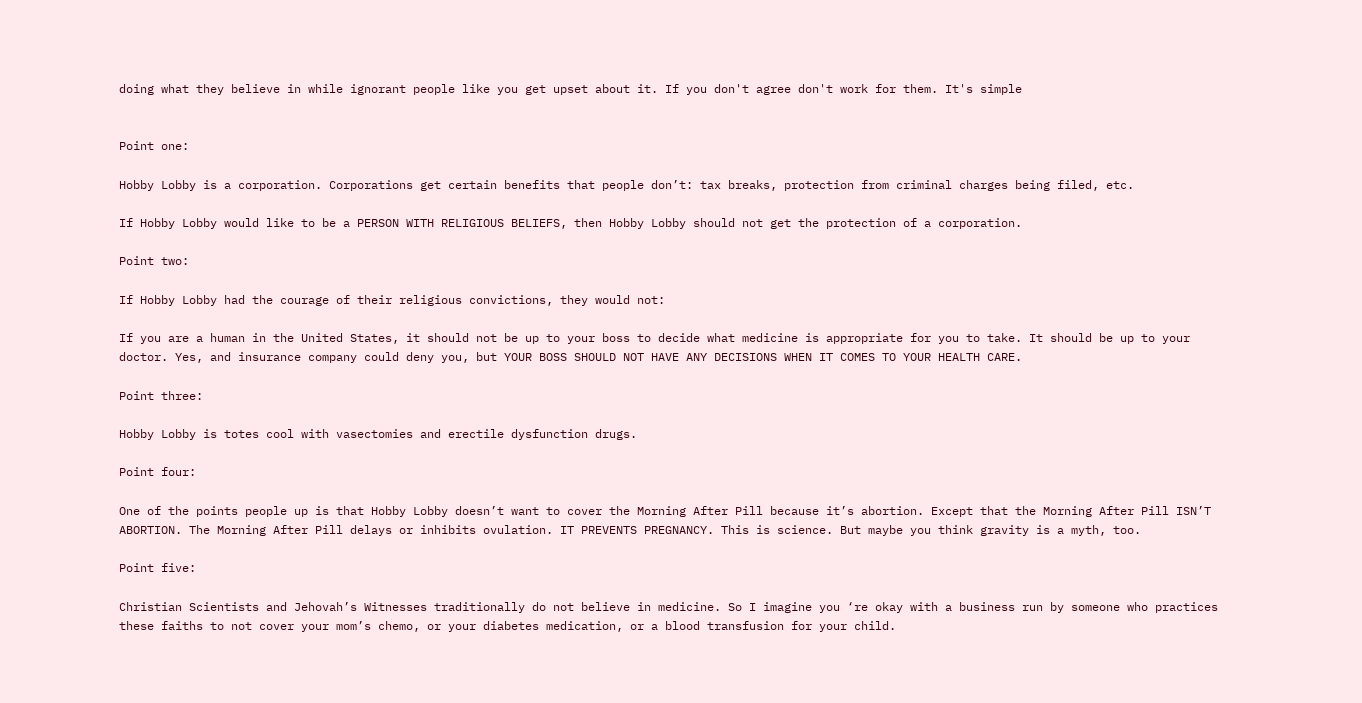doing what they believe in while ignorant people like you get upset about it. If you don't agree don't work for them. It's simple


Point one:

Hobby Lobby is a corporation. Corporations get certain benefits that people don’t: tax breaks, protection from criminal charges being filed, etc.

If Hobby Lobby would like to be a PERSON WITH RELIGIOUS BELIEFS, then Hobby Lobby should not get the protection of a corporation.

Point two:

If Hobby Lobby had the courage of their religious convictions, they would not:

If you are a human in the United States, it should not be up to your boss to decide what medicine is appropriate for you to take. It should be up to your doctor. Yes, and insurance company could deny you, but YOUR BOSS SHOULD NOT HAVE ANY DECISIONS WHEN IT COMES TO YOUR HEALTH CARE.

Point three:

Hobby Lobby is totes cool with vasectomies and erectile dysfunction drugs.

Point four:

One of the points people up is that Hobby Lobby doesn’t want to cover the Morning After Pill because it’s abortion. Except that the Morning After Pill ISN’T ABORTION. The Morning After Pill delays or inhibits ovulation. IT PREVENTS PREGNANCY. This is science. But maybe you think gravity is a myth, too.

Point five:

Christian Scientists and Jehovah’s Witnesses traditionally do not believe in medicine. So I imagine you ‘re okay with a business run by someone who practices these faiths to not cover your mom’s chemo, or your diabetes medication, or a blood transfusion for your child.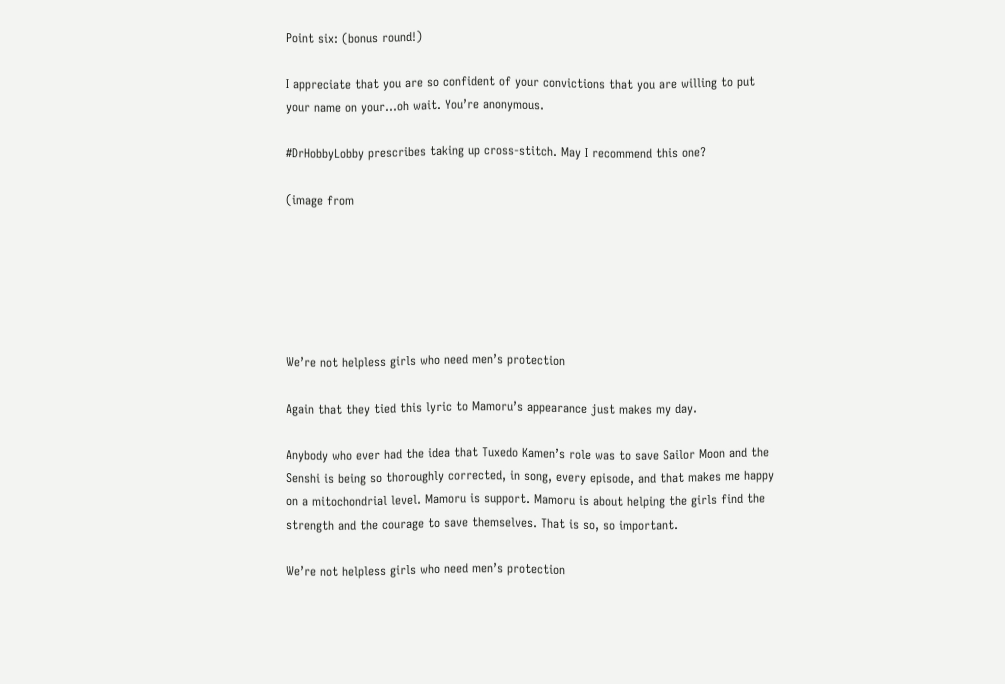Point six: (bonus round!)

I appreciate that you are so confident of your convictions that you are willing to put your name on your…oh wait. You’re anonymous.

#DrHobbyLobby prescribes taking up cross-stitch. May I recommend this one?

(image from






We’re not helpless girls who need men’s protection

Again that they tied this lyric to Mamoru’s appearance just makes my day.

Anybody who ever had the idea that Tuxedo Kamen’s role was to save Sailor Moon and the Senshi is being so thoroughly corrected, in song, every episode, and that makes me happy on a mitochondrial level. Mamoru is support. Mamoru is about helping the girls find the strength and the courage to save themselves. That is so, so important.

We’re not helpless girls who need men’s protection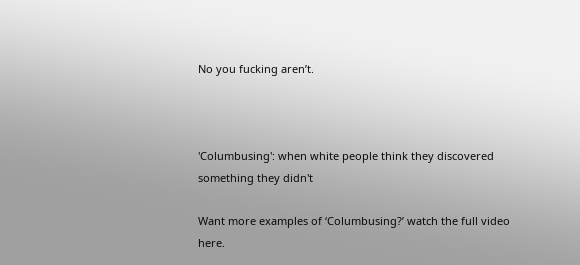No you fucking aren’t.



'Columbusing': when white people think they discovered something they didn't

Want more examples of ‘Columbusing?’ watch the full video here.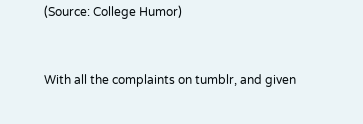(Source: College Humor)



With all the complaints on tumblr, and given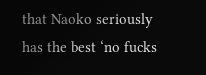that Naoko seriously has the best ‘no fucks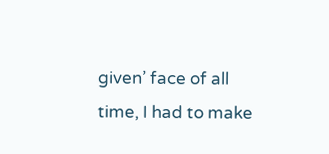given’ face of all time, I had to make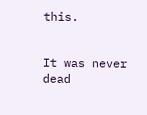this.


It was never dead